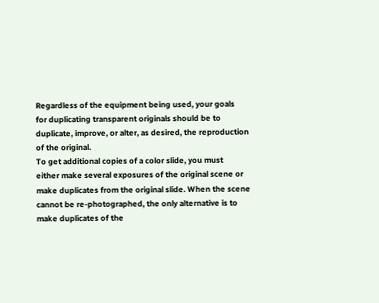Regardless of the equipment being used, your goals
for duplicating transparent originals should be to
duplicate, improve, or alter, as desired, the reproduction
of the original.
To get additional copies of a color slide, you must
either make several exposures of the original scene or
make duplicates from the original slide. When the scene
cannot be re-photographed, the only alternative is to
make duplicates of the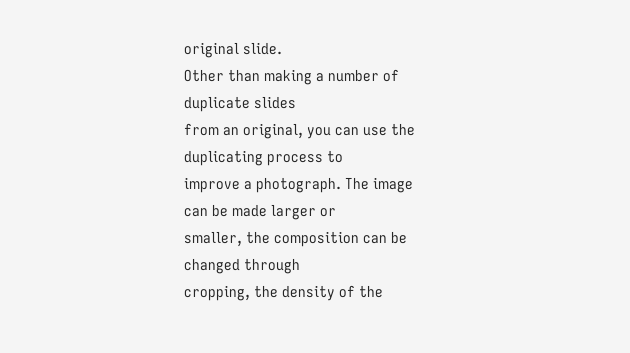original slide.
Other than making a number of duplicate slides
from an original, you can use the duplicating process to
improve a photograph. The image can be made larger or
smaller, the composition can be changed through
cropping, the density of the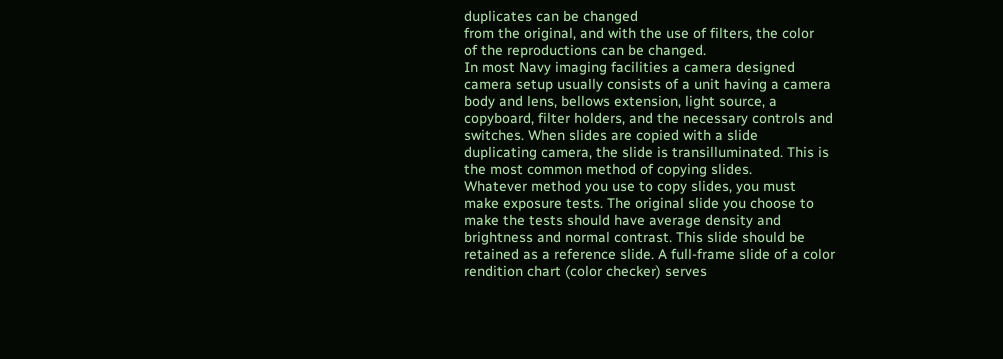duplicates can be changed
from the original, and with the use of filters, the color
of the reproductions can be changed.
In most Navy imaging facilities a camera designed
camera setup usually consists of a unit having a camera
body and lens, bellows extension, light source, a
copyboard, filter holders, and the necessary controls and
switches. When slides are copied with a slide
duplicating camera, the slide is transilluminated. This is
the most common method of copying slides.
Whatever method you use to copy slides, you must
make exposure tests. The original slide you choose to
make the tests should have average density and
brightness and normal contrast. This slide should be
retained as a reference slide. A full-frame slide of a color
rendition chart (color checker) serves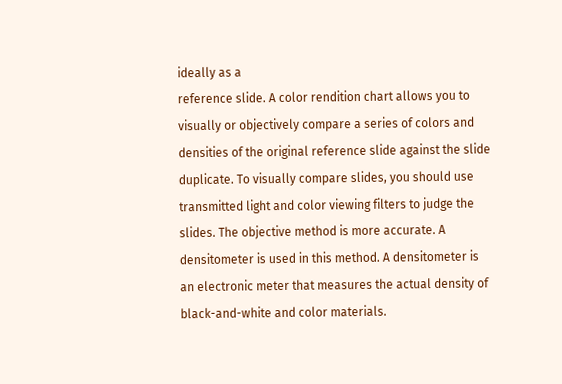ideally as a
reference slide. A color rendition chart allows you to
visually or objectively compare a series of colors and
densities of the original reference slide against the slide
duplicate. To visually compare slides, you should use
transmitted light and color viewing filters to judge the
slides. The objective method is more accurate. A
densitometer is used in this method. A densitometer is
an electronic meter that measures the actual density of
black-and-white and color materials.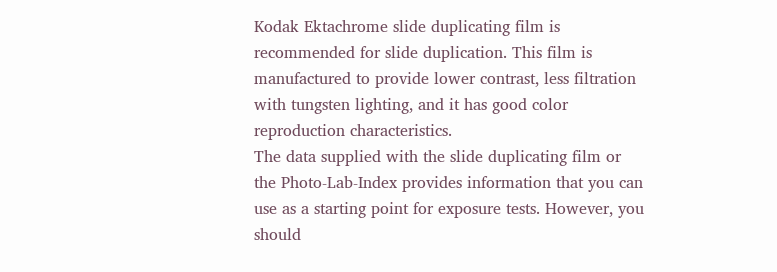Kodak Ektachrome slide duplicating film is
recommended for slide duplication. This film is
manufactured to provide lower contrast, less filtration
with tungsten lighting, and it has good color
reproduction characteristics.
The data supplied with the slide duplicating film or
the Photo-Lab-Index provides information that you can
use as a starting point for exposure tests. However, you
should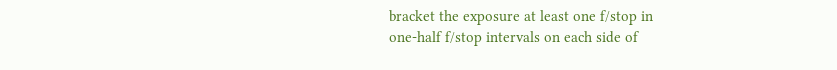bracket the exposure at least one f/stop in
one-half f/stop intervals on each side of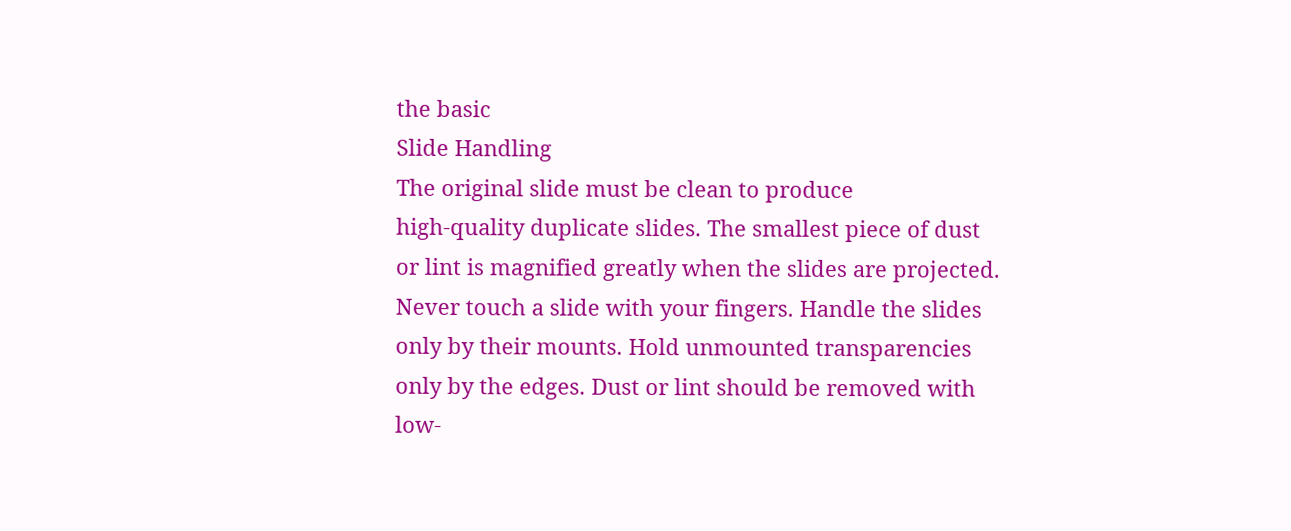the basic
Slide Handling
The original slide must be clean to produce
high-quality duplicate slides. The smallest piece of dust
or lint is magnified greatly when the slides are projected.
Never touch a slide with your fingers. Handle the slides
only by their mounts. Hold unmounted transparencies
only by the edges. Dust or lint should be removed with
low-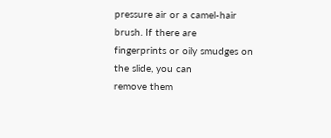pressure air or a camel-hair brush. If there are
fingerprints or oily smudges on the slide, you can
remove them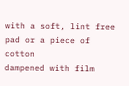with a soft, lint free pad or a piece of cotton
dampened with film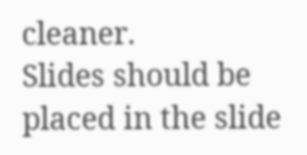cleaner.
Slides should be placed in the slide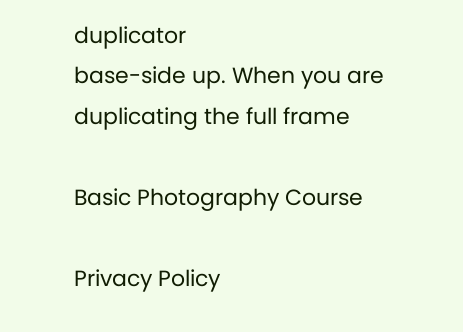duplicator
base-side up. When you are duplicating the full frame

Basic Photography Course

Privacy Policy